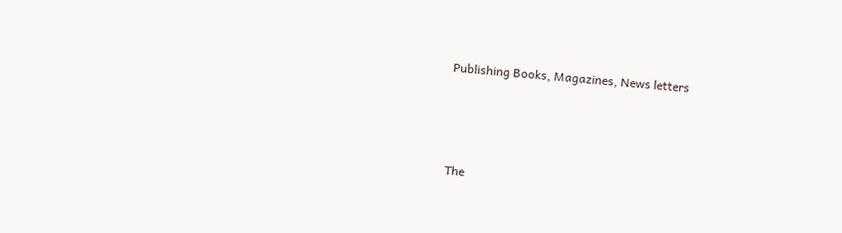Publishing Books, Magazines, News letters



The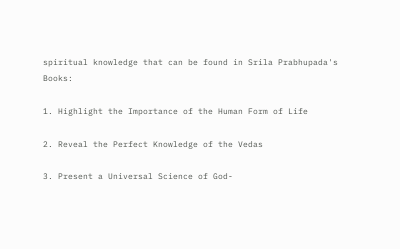spiritual knowledge that can be found in Srila Prabhupada's Books:

1. Highlight the Importance of the Human Form of Life

2. Reveal the Perfect Knowledge of the Vedas

3. Present a Universal Science of God-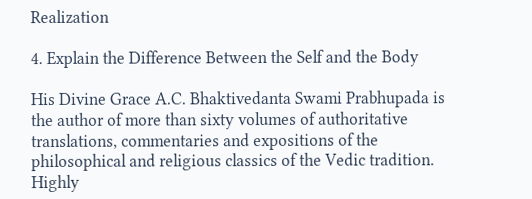Realization

4. Explain the Difference Between the Self and the Body

His Divine Grace A.C. Bhaktivedanta Swami Prabhupada is the author of more than sixty volumes of authoritative translations, commentaries and expositions of the philosophical and religious classics of the Vedic tradition. Highly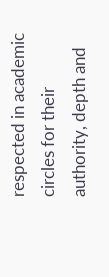respected in academic circles for their authority, depth and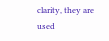clarity, they are used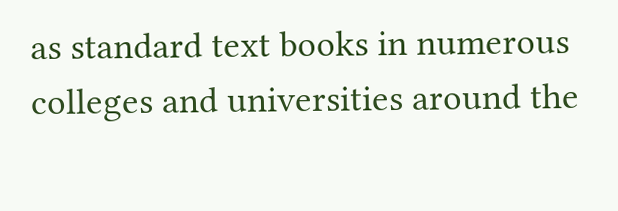as standard text books in numerous colleges and universities around the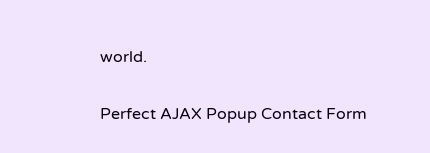world.

Perfect AJAX Popup Contact Form